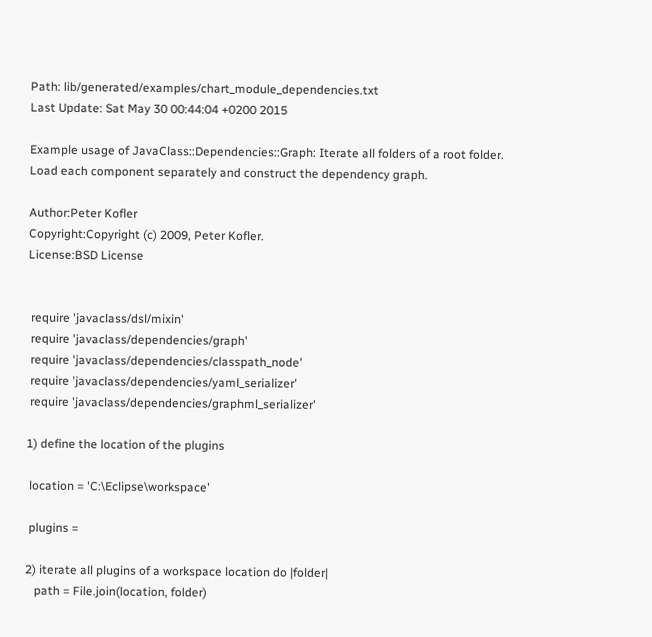Path: lib/generated/examples/chart_module_dependencies.txt
Last Update: Sat May 30 00:44:04 +0200 2015

Example usage of JavaClass::Dependencies::Graph: Iterate all folders of a root folder. Load each component separately and construct the dependency graph.

Author:Peter Kofler
Copyright:Copyright (c) 2009, Peter Kofler.
License:BSD License


 require 'javaclass/dsl/mixin'
 require 'javaclass/dependencies/graph'
 require 'javaclass/dependencies/classpath_node'
 require 'javaclass/dependencies/yaml_serializer'
 require 'javaclass/dependencies/graphml_serializer'

1) define the location of the plugins

 location = 'C:\Eclipse\workspace'

 plugins =

2) iterate all plugins of a workspace location do |folder|
   path = File.join(location, folder)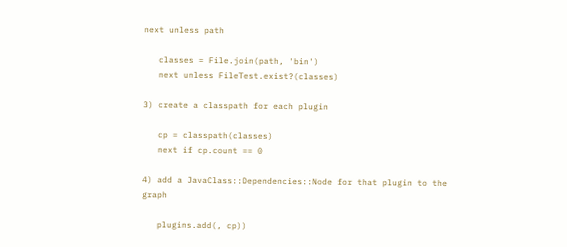next unless path

   classes = File.join(path, 'bin')
   next unless FileTest.exist?(classes)

3) create a classpath for each plugin

   cp = classpath(classes)
   next if cp.count == 0

4) add a JavaClass::Dependencies::Node for that plugin to the graph

   plugins.add(, cp))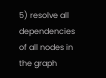5) resolve all dependencies of all nodes in the graph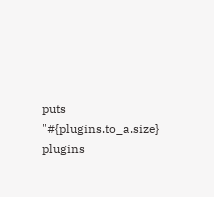puts "#{plugins.to_a.size} plugins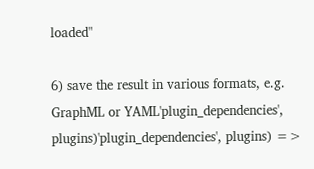loaded"

6) save the result in various formats, e.g. GraphML or YAML'plugin_dependencies', plugins)'plugin_dependencies', plugins) =>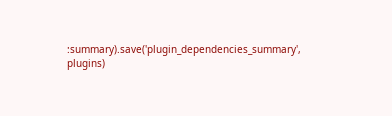:summary).save('plugin_dependencies_summary', plugins)